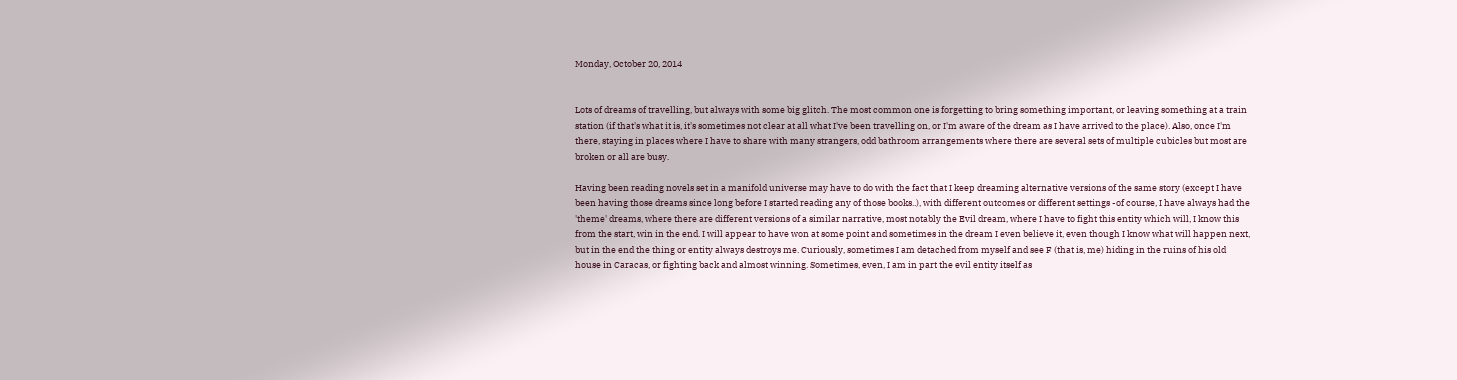Monday, October 20, 2014


Lots of dreams of travelling, but always with some big glitch. The most common one is forgetting to bring something important, or leaving something at a train station (if that's what it is, it's sometimes not clear at all what I've been travelling on, or I'm aware of the dream as I have arrived to the place). Also, once I'm there, staying in places where I have to share with many strangers, odd bathroom arrangements where there are several sets of multiple cubicles but most are broken or all are busy.

Having been reading novels set in a manifold universe may have to do with the fact that I keep dreaming alternative versions of the same story (except I have been having those dreams since long before I started reading any of those books..), with different outcomes or different settings -of course, I have always had the 'theme' dreams, where there are different versions of a similar narrative, most notably the Evil dream, where I have to fight this entity which will, I know this from the start, win in the end. I will appear to have won at some point and sometimes in the dream I even believe it, even though I know what will happen next, but in the end the thing or entity always destroys me. Curiously, sometimes I am detached from myself and see F (that is, me) hiding in the ruins of his old house in Caracas, or fighting back and almost winning. Sometimes, even, I am in part the evil entity itself as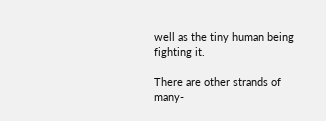well as the tiny human being fighting it.

There are other strands of many-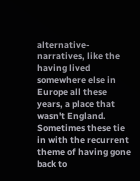alternative-narratives, like the having lived somewhere else in Europe all these years, a place that wasn't England. Sometimes these tie in with the recurrent theme of having gone back to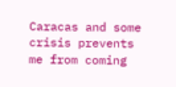Caracas and some crisis prevents me from coming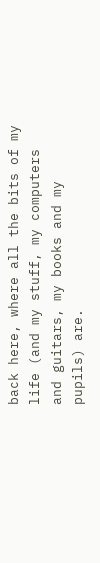back here, where all the bits of my life (and my stuff, my computers and guitars, my books and my pupils) are.